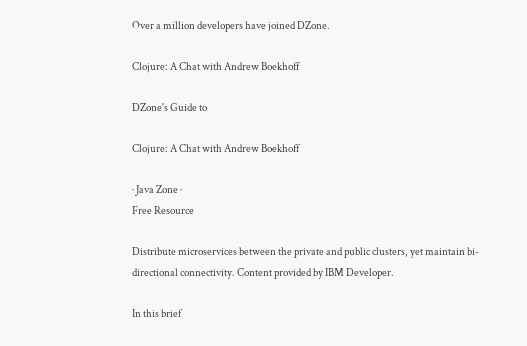Over a million developers have joined DZone.

Clojure: A Chat with Andrew Boekhoff

DZone's Guide to

Clojure: A Chat with Andrew Boekhoff

· Java Zone ·
Free Resource

Distribute microservices between the private and public clusters, yet maintain bi-directional connectivity. Content provided by IBM Developer.

In this brief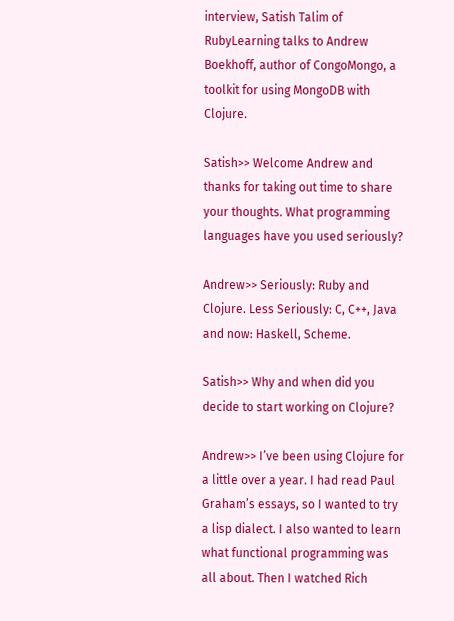interview, Satish Talim of RubyLearning talks to Andrew Boekhoff, author of CongoMongo, a toolkit for using MongoDB with Clojure.

Satish>> Welcome Andrew and thanks for taking out time to share your thoughts. What programming languages have you used seriously?

Andrew>> Seriously: Ruby and Clojure. Less Seriously: C, C++, Java and now: Haskell, Scheme.

Satish>> Why and when did you decide to start working on Clojure?

Andrew>> I’ve been using Clojure for a little over a year. I had read Paul Graham’s essays, so I wanted to try a lisp dialect. I also wanted to learn what functional programming was all about. Then I watched Rich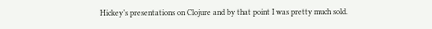Hickey’s presentations on Clojure and by that point I was pretty much sold.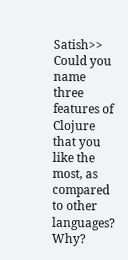Satish>> Could you name three features of Clojure that you like the most, as compared to other languages? Why?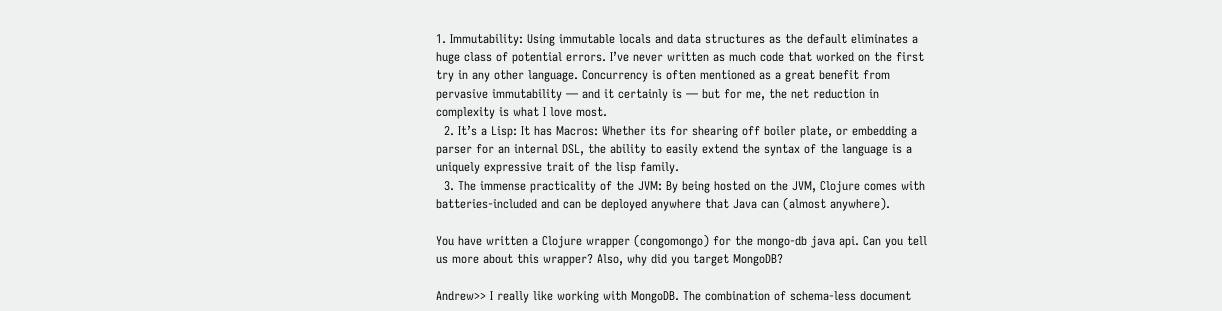1. Immutability: Using immutable locals and data structures as the default eliminates a huge class of potential errors. I’ve never written as much code that worked on the first try in any other language. Concurrency is often mentioned as a great benefit from pervasive immutability — and it certainly is — but for me, the net reduction in complexity is what I love most.
  2. It’s a Lisp: It has Macros: Whether its for shearing off boiler plate, or embedding a parser for an internal DSL, the ability to easily extend the syntax of the language is a uniquely expressive trait of the lisp family.
  3. The immense practicality of the JVM: By being hosted on the JVM, Clojure comes with batteries-included and can be deployed anywhere that Java can (almost anywhere).

You have written a Clojure wrapper (congomongo) for the mongo-db java api. Can you tell us more about this wrapper? Also, why did you target MongoDB?

Andrew>> I really like working with MongoDB. The combination of schema-less document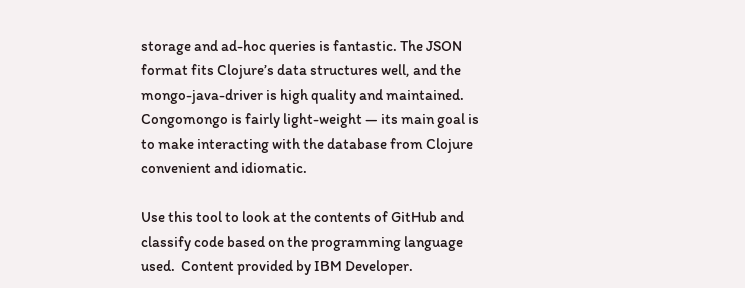storage and ad-hoc queries is fantastic. The JSON format fits Clojure’s data structures well, and the mongo-java-driver is high quality and maintained. Congomongo is fairly light-weight — its main goal is to make interacting with the database from Clojure convenient and idiomatic.

Use this tool to look at the contents of GitHub and classify code based on the programming language used.  Content provided by IBM Developer.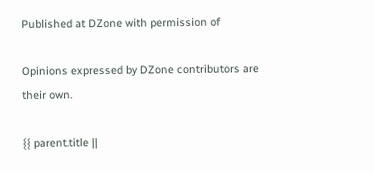Published at DZone with permission of

Opinions expressed by DZone contributors are their own.

{{ parent.title ||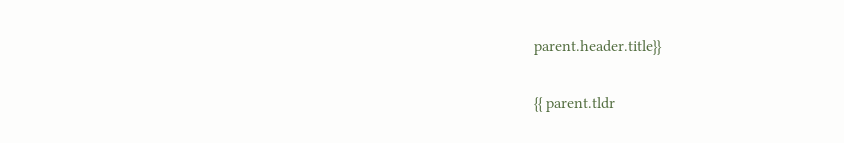parent.header.title}}

{{ parent.tldr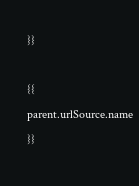}}

{{ parent.urlSource.name }}